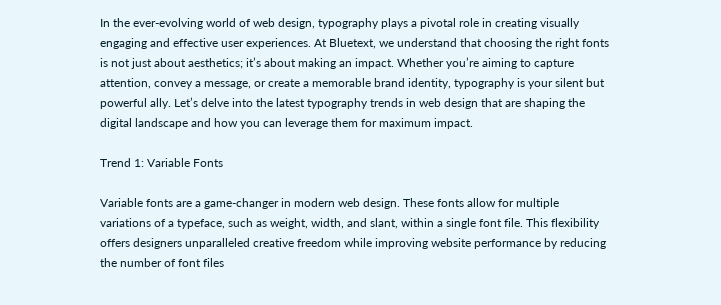In the ever-evolving world of web design, typography plays a pivotal role in creating visually engaging and effective user experiences. At Bluetext, we understand that choosing the right fonts is not just about aesthetics; it’s about making an impact. Whether you’re aiming to capture attention, convey a message, or create a memorable brand identity, typography is your silent but powerful ally. Let’s delve into the latest typography trends in web design that are shaping the digital landscape and how you can leverage them for maximum impact.

Trend 1: Variable Fonts

Variable fonts are a game-changer in modern web design. These fonts allow for multiple variations of a typeface, such as weight, width, and slant, within a single font file. This flexibility offers designers unparalleled creative freedom while improving website performance by reducing the number of font files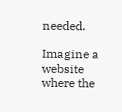needed.

Imagine a website where the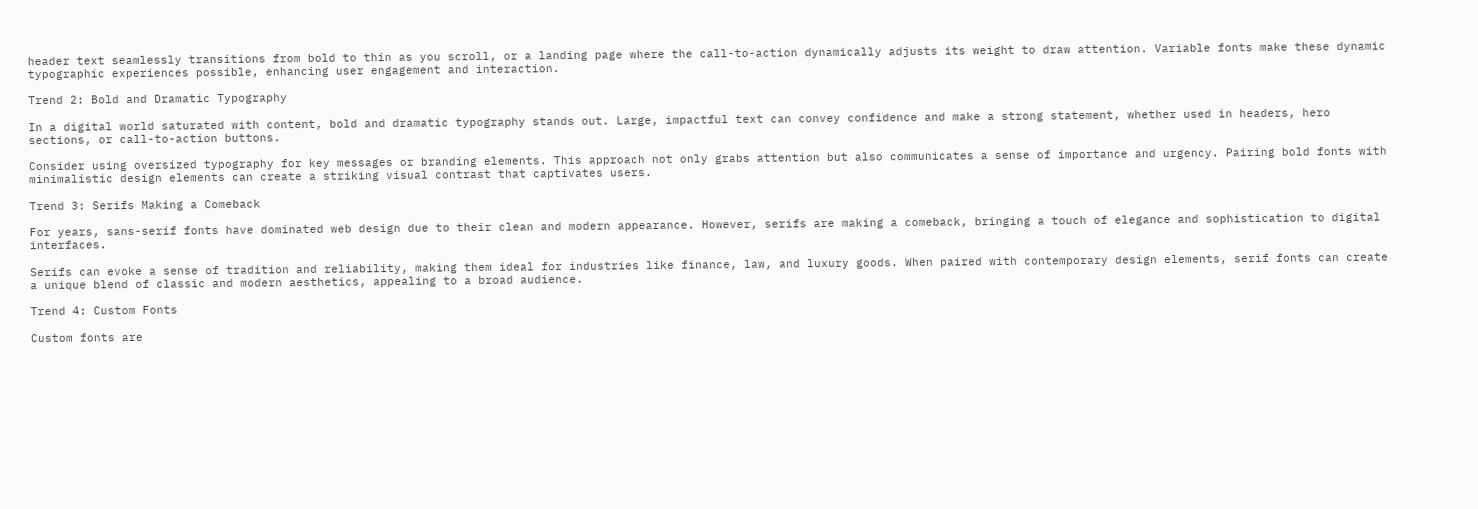header text seamlessly transitions from bold to thin as you scroll, or a landing page where the call-to-action dynamically adjusts its weight to draw attention. Variable fonts make these dynamic typographic experiences possible, enhancing user engagement and interaction.

Trend 2: Bold and Dramatic Typography

In a digital world saturated with content, bold and dramatic typography stands out. Large, impactful text can convey confidence and make a strong statement, whether used in headers, hero sections, or call-to-action buttons.

Consider using oversized typography for key messages or branding elements. This approach not only grabs attention but also communicates a sense of importance and urgency. Pairing bold fonts with minimalistic design elements can create a striking visual contrast that captivates users.

Trend 3: Serifs Making a Comeback

For years, sans-serif fonts have dominated web design due to their clean and modern appearance. However, serifs are making a comeback, bringing a touch of elegance and sophistication to digital interfaces.

Serifs can evoke a sense of tradition and reliability, making them ideal for industries like finance, law, and luxury goods. When paired with contemporary design elements, serif fonts can create a unique blend of classic and modern aesthetics, appealing to a broad audience.

Trend 4: Custom Fonts

Custom fonts are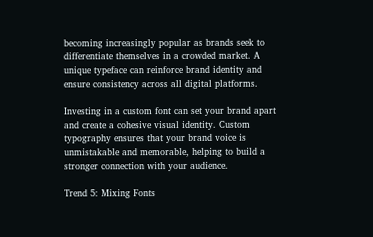becoming increasingly popular as brands seek to differentiate themselves in a crowded market. A unique typeface can reinforce brand identity and ensure consistency across all digital platforms.

Investing in a custom font can set your brand apart and create a cohesive visual identity. Custom typography ensures that your brand voice is unmistakable and memorable, helping to build a stronger connection with your audience.

Trend 5: Mixing Fonts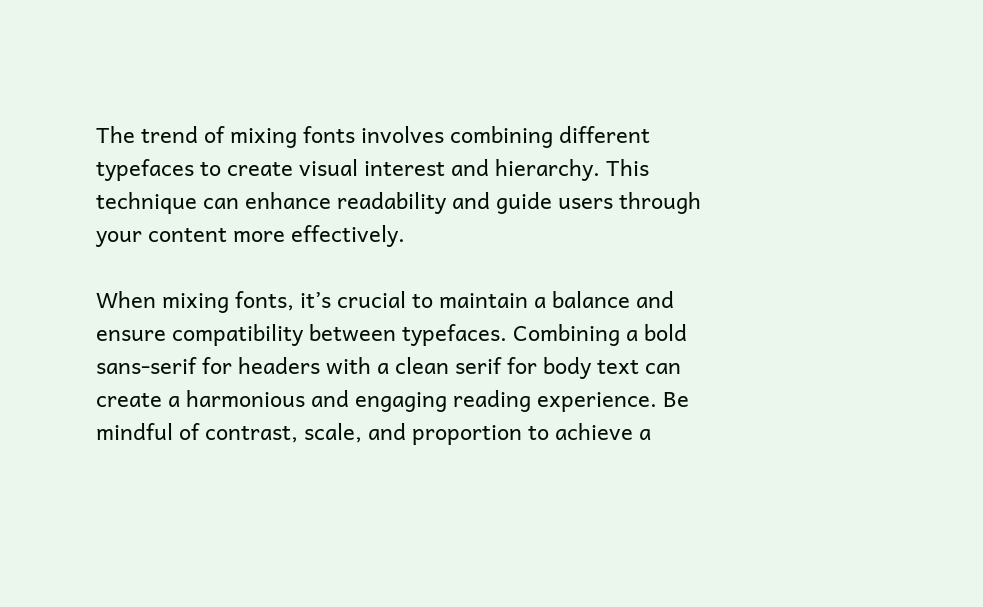The trend of mixing fonts involves combining different typefaces to create visual interest and hierarchy. This technique can enhance readability and guide users through your content more effectively.

When mixing fonts, it’s crucial to maintain a balance and ensure compatibility between typefaces. Combining a bold sans-serif for headers with a clean serif for body text can create a harmonious and engaging reading experience. Be mindful of contrast, scale, and proportion to achieve a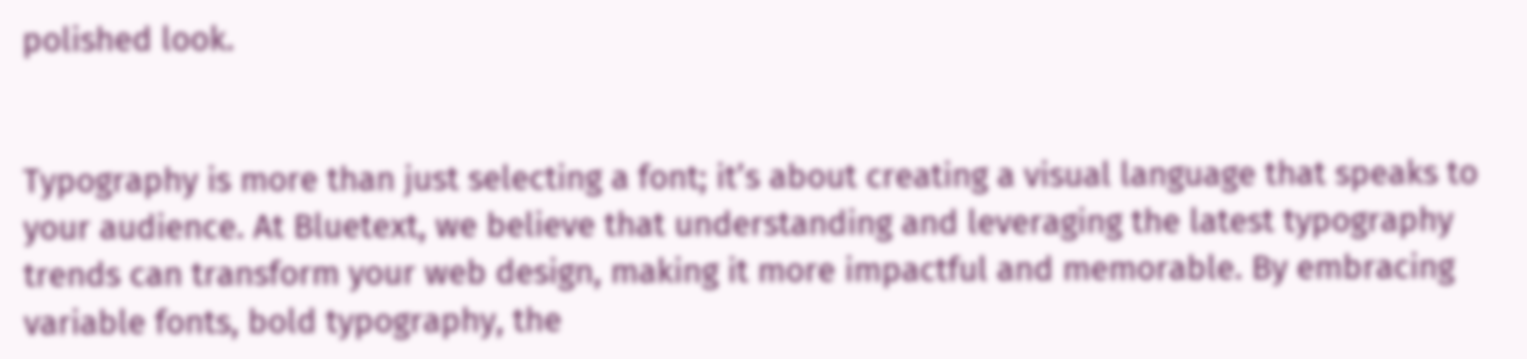polished look.


Typography is more than just selecting a font; it’s about creating a visual language that speaks to your audience. At Bluetext, we believe that understanding and leveraging the latest typography trends can transform your web design, making it more impactful and memorable. By embracing variable fonts, bold typography, the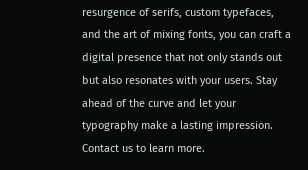resurgence of serifs, custom typefaces, and the art of mixing fonts, you can craft a digital presence that not only stands out but also resonates with your users. Stay ahead of the curve and let your typography make a lasting impression. Contact us to learn more.